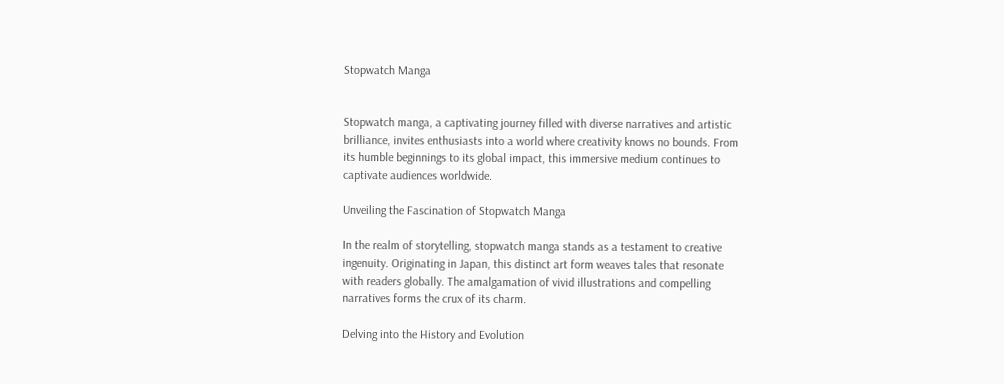Stopwatch Manga


Stopwatch manga, a captivating journey filled with diverse narratives and artistic brilliance, invites enthusiasts into a world where creativity knows no bounds. From its humble beginnings to its global impact, this immersive medium continues to captivate audiences worldwide.

Unveiling the Fascination of Stopwatch Manga

In the realm of storytelling, stopwatch manga stands as a testament to creative ingenuity. Originating in Japan, this distinct art form weaves tales that resonate with readers globally. The amalgamation of vivid illustrations and compelling narratives forms the crux of its charm.

Delving into the History and Evolution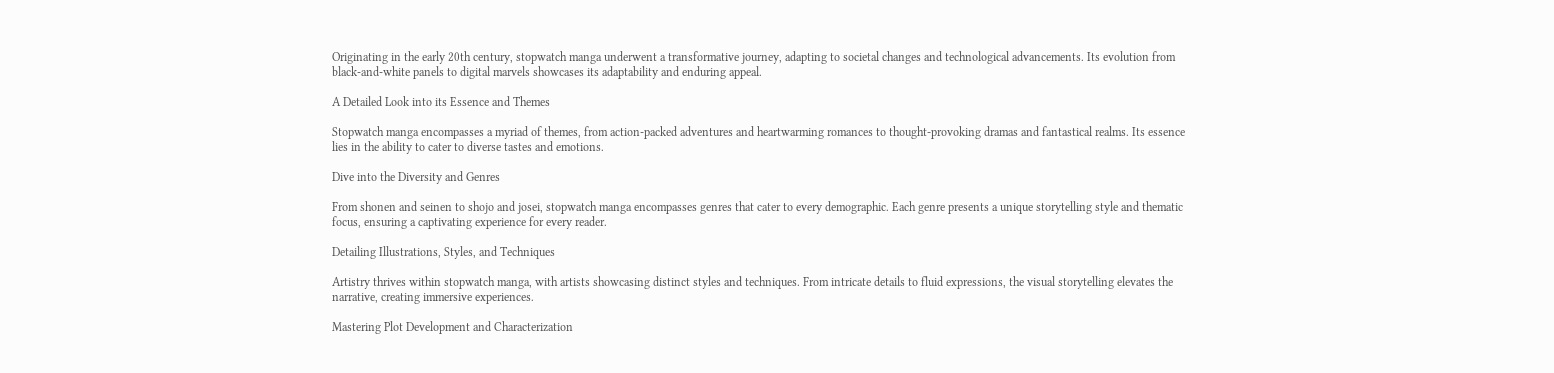Originating in the early 20th century, stopwatch manga underwent a transformative journey, adapting to societal changes and technological advancements. Its evolution from black-and-white panels to digital marvels showcases its adaptability and enduring appeal.

A Detailed Look into its Essence and Themes

Stopwatch manga encompasses a myriad of themes, from action-packed adventures and heartwarming romances to thought-provoking dramas and fantastical realms. Its essence lies in the ability to cater to diverse tastes and emotions.

Dive into the Diversity and Genres

From shonen and seinen to shojo and josei, stopwatch manga encompasses genres that cater to every demographic. Each genre presents a unique storytelling style and thematic focus, ensuring a captivating experience for every reader.

Detailing Illustrations, Styles, and Techniques

Artistry thrives within stopwatch manga, with artists showcasing distinct styles and techniques. From intricate details to fluid expressions, the visual storytelling elevates the narrative, creating immersive experiences.

Mastering Plot Development and Characterization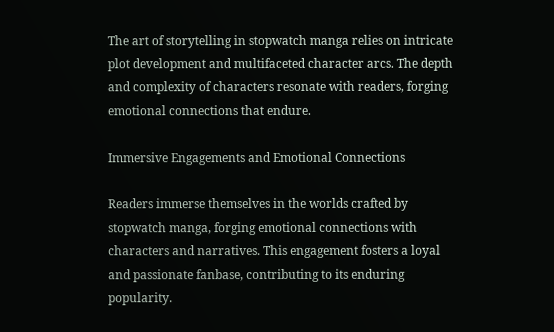The art of storytelling in stopwatch manga relies on intricate plot development and multifaceted character arcs. The depth and complexity of characters resonate with readers, forging emotional connections that endure.

Immersive Engagements and Emotional Connections

Readers immerse themselves in the worlds crafted by stopwatch manga, forging emotional connections with characters and narratives. This engagement fosters a loyal and passionate fanbase, contributing to its enduring popularity.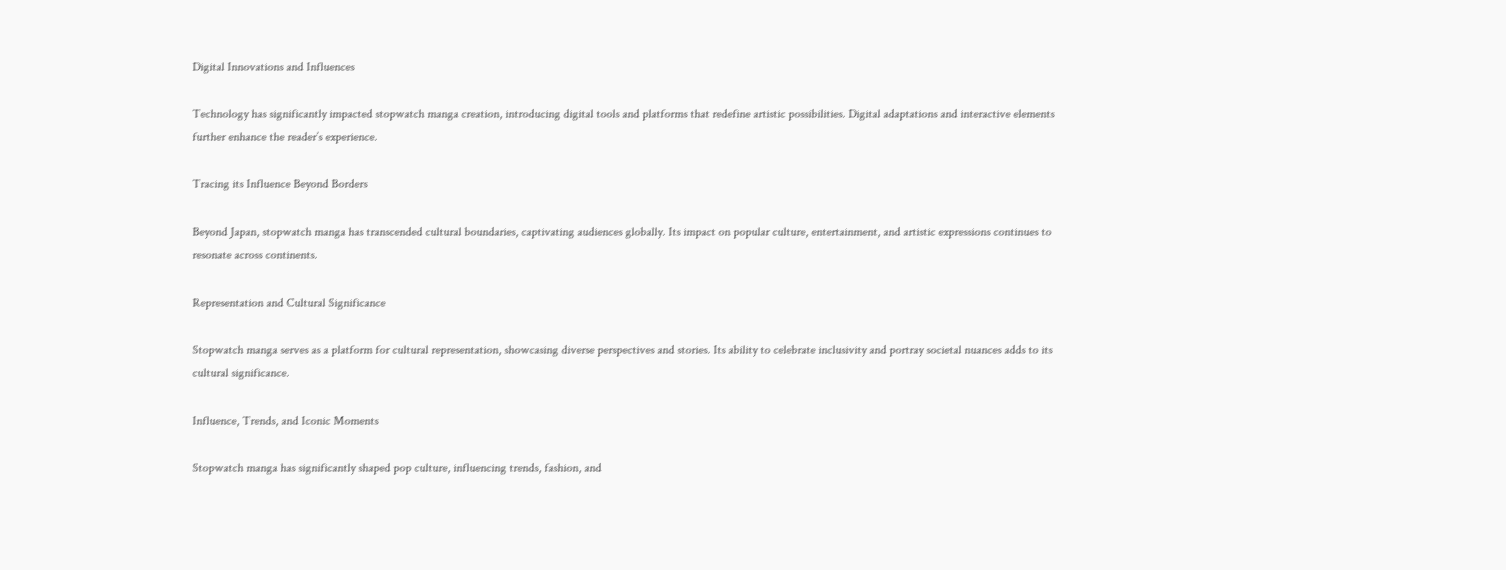Digital Innovations and Influences

Technology has significantly impacted stopwatch manga creation, introducing digital tools and platforms that redefine artistic possibilities. Digital adaptations and interactive elements further enhance the reader’s experience.

Tracing its Influence Beyond Borders

Beyond Japan, stopwatch manga has transcended cultural boundaries, captivating audiences globally. Its impact on popular culture, entertainment, and artistic expressions continues to resonate across continents.

Representation and Cultural Significance

Stopwatch manga serves as a platform for cultural representation, showcasing diverse perspectives and stories. Its ability to celebrate inclusivity and portray societal nuances adds to its cultural significance.

Influence, Trends, and Iconic Moments

Stopwatch manga has significantly shaped pop culture, influencing trends, fashion, and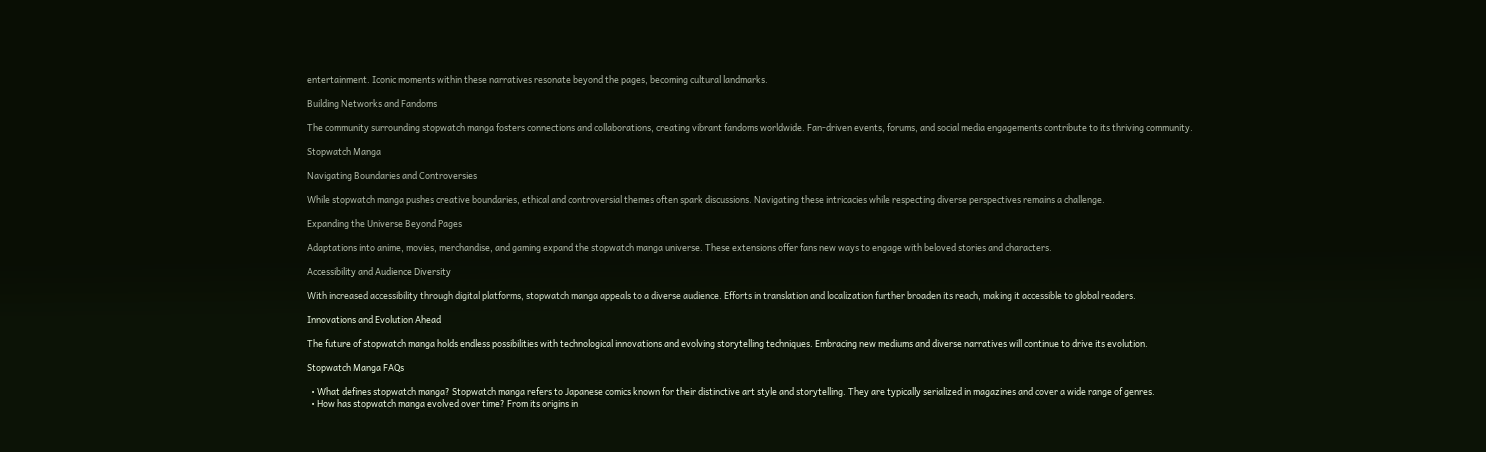entertainment. Iconic moments within these narratives resonate beyond the pages, becoming cultural landmarks.

Building Networks and Fandoms

The community surrounding stopwatch manga fosters connections and collaborations, creating vibrant fandoms worldwide. Fan-driven events, forums, and social media engagements contribute to its thriving community.

Stopwatch Manga

Navigating Boundaries and Controversies

While stopwatch manga pushes creative boundaries, ethical and controversial themes often spark discussions. Navigating these intricacies while respecting diverse perspectives remains a challenge.

Expanding the Universe Beyond Pages

Adaptations into anime, movies, merchandise, and gaming expand the stopwatch manga universe. These extensions offer fans new ways to engage with beloved stories and characters.

Accessibility and Audience Diversity

With increased accessibility through digital platforms, stopwatch manga appeals to a diverse audience. Efforts in translation and localization further broaden its reach, making it accessible to global readers.

Innovations and Evolution Ahead

The future of stopwatch manga holds endless possibilities with technological innovations and evolving storytelling techniques. Embracing new mediums and diverse narratives will continue to drive its evolution.

Stopwatch Manga FAQs

  • What defines stopwatch manga? Stopwatch manga refers to Japanese comics known for their distinctive art style and storytelling. They are typically serialized in magazines and cover a wide range of genres.
  • How has stopwatch manga evolved over time? From its origins in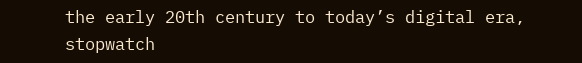the early 20th century to today’s digital era, stopwatch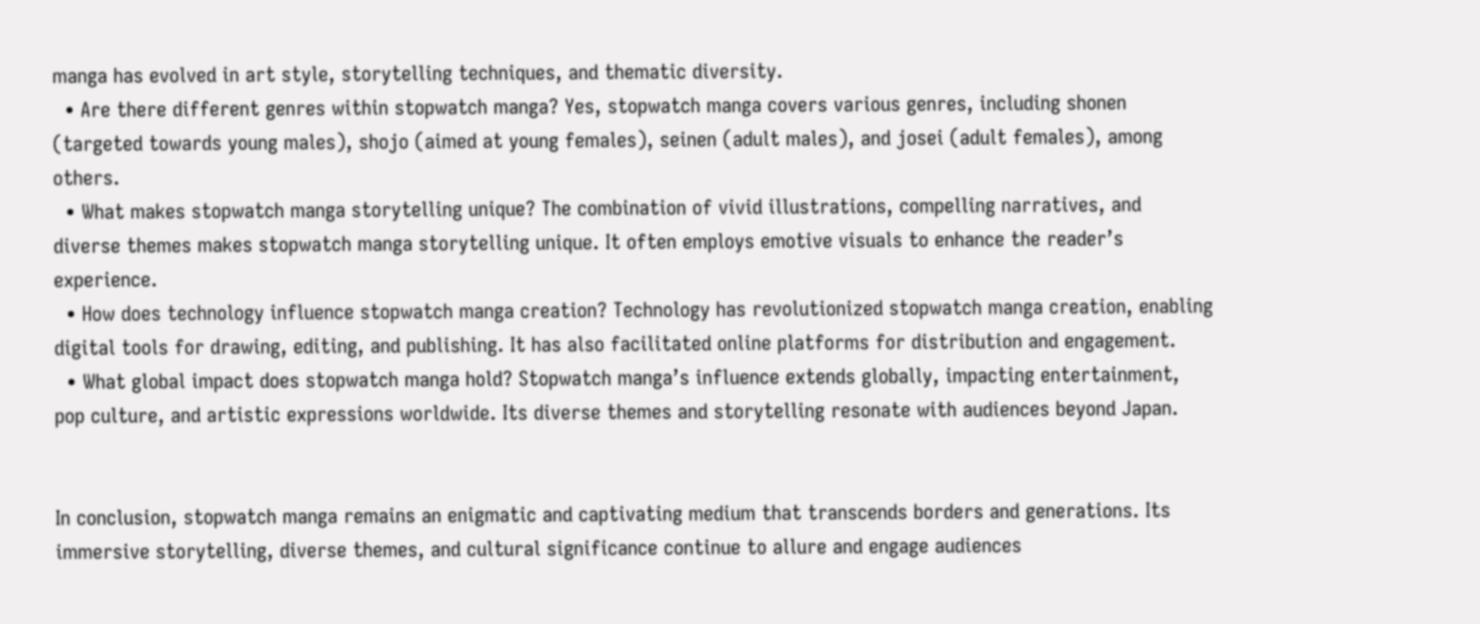manga has evolved in art style, storytelling techniques, and thematic diversity.
  • Are there different genres within stopwatch manga? Yes, stopwatch manga covers various genres, including shonen (targeted towards young males), shojo (aimed at young females), seinen (adult males), and josei (adult females), among others.
  • What makes stopwatch manga storytelling unique? The combination of vivid illustrations, compelling narratives, and diverse themes makes stopwatch manga storytelling unique. It often employs emotive visuals to enhance the reader’s experience.
  • How does technology influence stopwatch manga creation? Technology has revolutionized stopwatch manga creation, enabling digital tools for drawing, editing, and publishing. It has also facilitated online platforms for distribution and engagement.
  • What global impact does stopwatch manga hold? Stopwatch manga’s influence extends globally, impacting entertainment, pop culture, and artistic expressions worldwide. Its diverse themes and storytelling resonate with audiences beyond Japan.


In conclusion, stopwatch manga remains an enigmatic and captivating medium that transcends borders and generations. Its immersive storytelling, diverse themes, and cultural significance continue to allure and engage audiences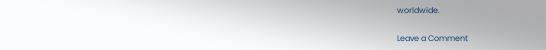worldwide.

Leave a Comment